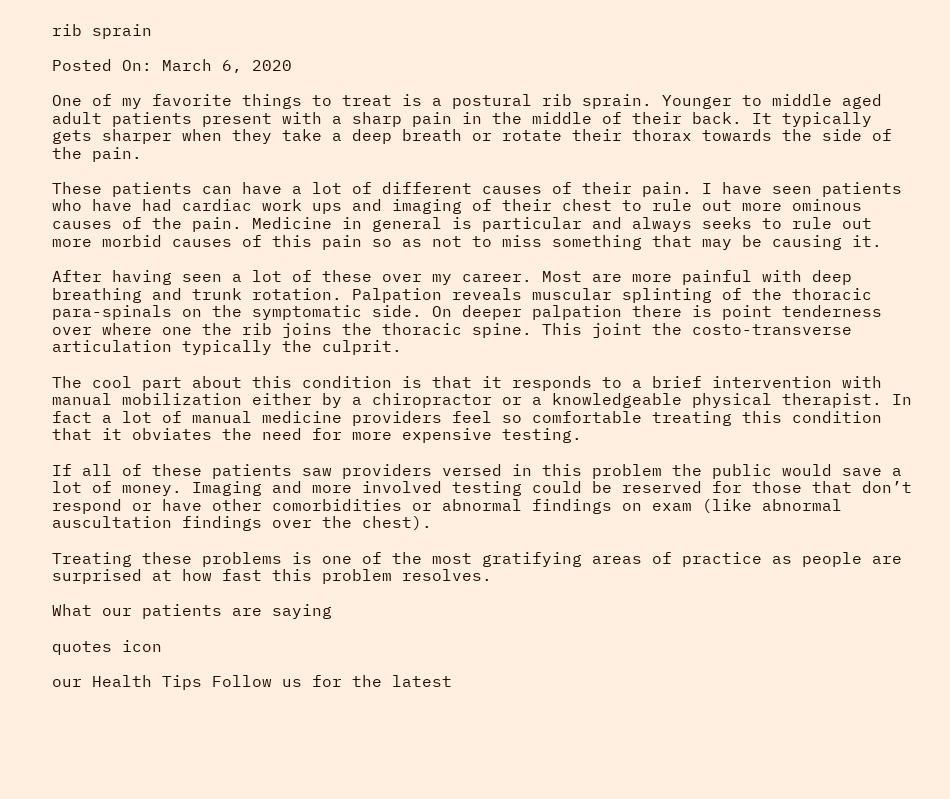rib sprain

Posted On: March 6, 2020

One of my favorite things to treat is a postural rib sprain. Younger to middle aged adult patients present with a sharp pain in the middle of their back. It typically gets sharper when they take a deep breath or rotate their thorax towards the side of the pain.

These patients can have a lot of different causes of their pain. I have seen patients who have had cardiac work ups and imaging of their chest to rule out more ominous causes of the pain. Medicine in general is particular and always seeks to rule out more morbid causes of this pain so as not to miss something that may be causing it.

After having seen a lot of these over my career. Most are more painful with deep breathing and trunk rotation. Palpation reveals muscular splinting of the thoracic para-spinals on the symptomatic side. On deeper palpation there is point tenderness over where one the rib joins the thoracic spine. This joint the costo-transverse articulation typically the culprit.

The cool part about this condition is that it responds to a brief intervention with manual mobilization either by a chiropractor or a knowledgeable physical therapist. In fact a lot of manual medicine providers feel so comfortable treating this condition that it obviates the need for more expensive testing.

If all of these patients saw providers versed in this problem the public would save a lot of money. Imaging and more involved testing could be reserved for those that don’t respond or have other comorbidities or abnormal findings on exam (like abnormal auscultation findings over the chest).

Treating these problems is one of the most gratifying areas of practice as people are surprised at how fast this problem resolves.

What our patients are saying

quotes icon

our Health Tips Follow us for the latest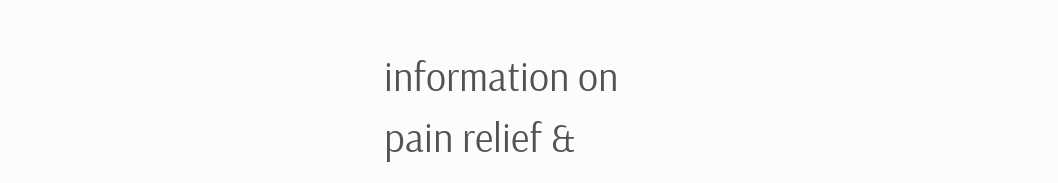information on
pain relief &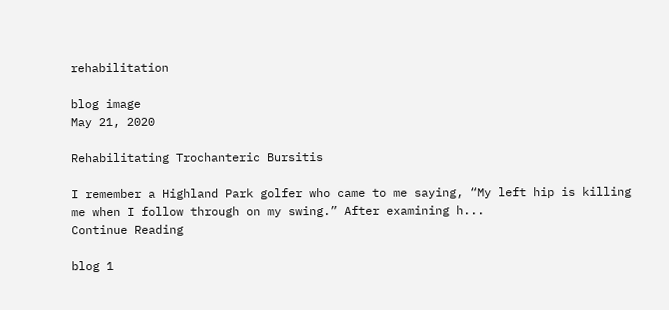rehabilitation

blog image
May 21, 2020

Rehabilitating Trochanteric Bursitis

I remember a Highland Park golfer who came to me saying, “My left hip is killing me when I follow through on my swing.” After examining h...
Continue Reading

blog 1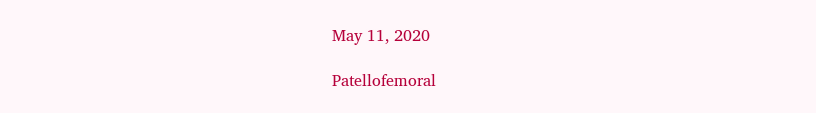May 11, 2020

Patellofemoral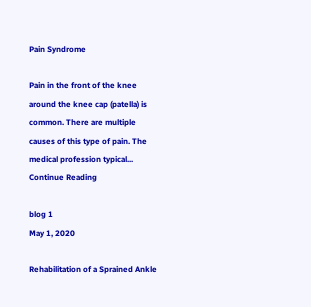Pain Syndrome

Pain in the front of the knee around the knee cap (patella) is common. There are multiple causes of this type of pain. The medical profession typical...
Continue Reading

blog 1
May 1, 2020

Rehabilitation of a Sprained Ankle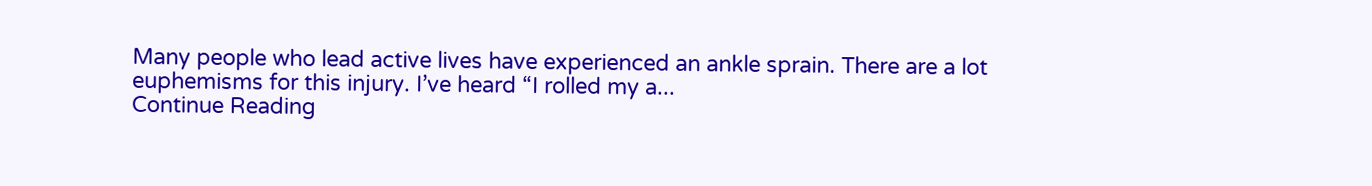Many people who lead active lives have experienced an ankle sprain. There are a lot euphemisms for this injury. I’ve heard “I rolled my a...
Continue Reading